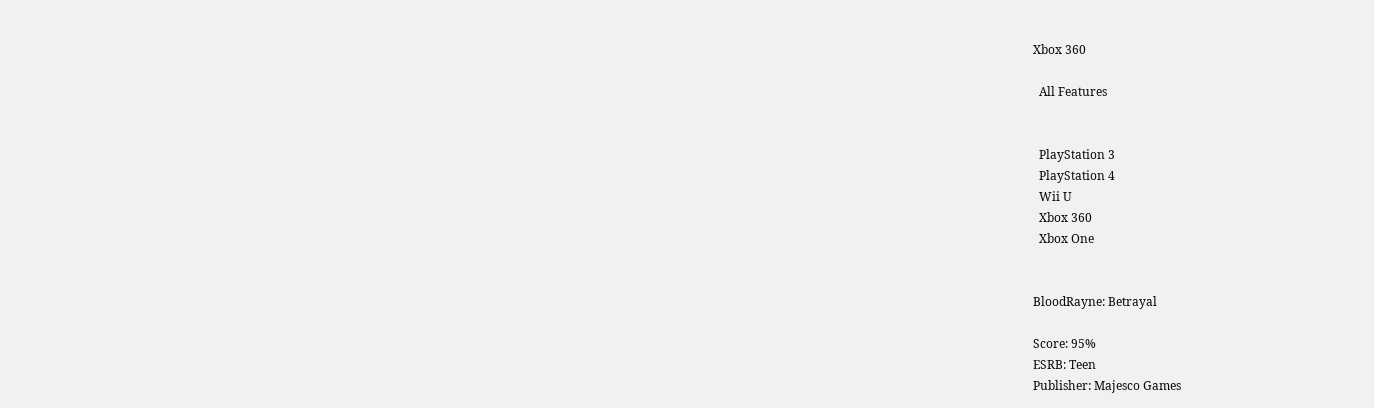Xbox 360

  All Features


  PlayStation 3
  PlayStation 4
  Wii U
  Xbox 360
  Xbox One


BloodRayne: Betrayal

Score: 95%
ESRB: Teen
Publisher: Majesco Games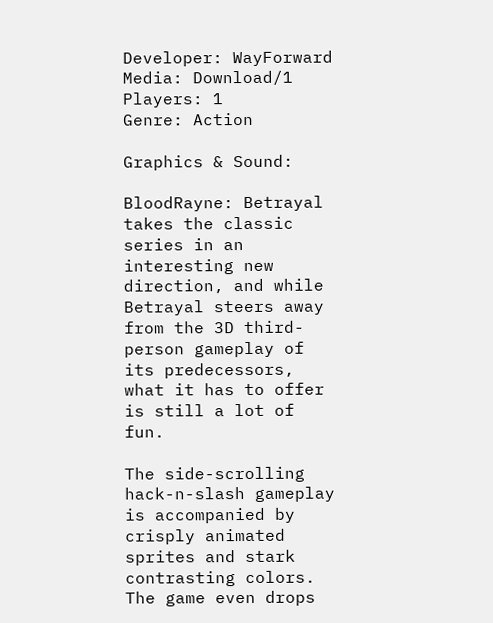Developer: WayForward
Media: Download/1
Players: 1
Genre: Action

Graphics & Sound:

BloodRayne: Betrayal takes the classic series in an interesting new direction, and while Betrayal steers away from the 3D third-person gameplay of its predecessors, what it has to offer is still a lot of fun.

The side-scrolling hack-n-slash gameplay is accompanied by crisply animated sprites and stark contrasting colors. The game even drops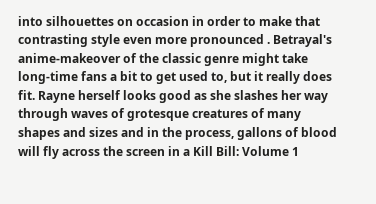into silhouettes on occasion in order to make that contrasting style even more pronounced . Betrayal's anime-makeover of the classic genre might take long-time fans a bit to get used to, but it really does fit. Rayne herself looks good as she slashes her way through waves of grotesque creatures of many shapes and sizes and in the process, gallons of blood will fly across the screen in a Kill Bill: Volume 1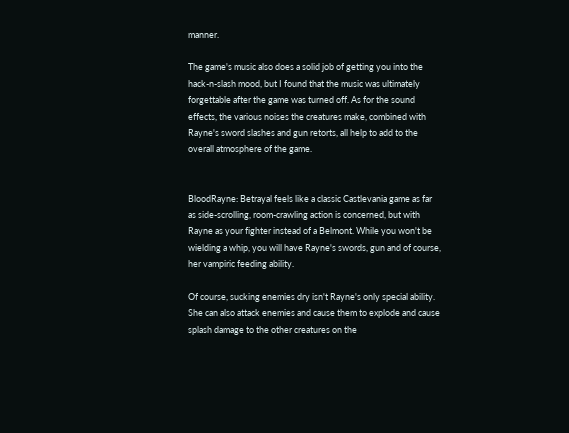manner.

The game's music also does a solid job of getting you into the hack-n-slash mood, but I found that the music was ultimately forgettable after the game was turned off. As for the sound effects, the various noises the creatures make, combined with Rayne's sword slashes and gun retorts, all help to add to the overall atmosphere of the game.


BloodRayne: Betrayal feels like a classic Castlevania game as far as side-scrolling, room-crawling action is concerned, but with Rayne as your fighter instead of a Belmont. While you won't be wielding a whip, you will have Rayne's swords, gun and of course, her vampiric feeding ability.

Of course, sucking enemies dry isn't Rayne's only special ability. She can also attack enemies and cause them to explode and cause splash damage to the other creatures on the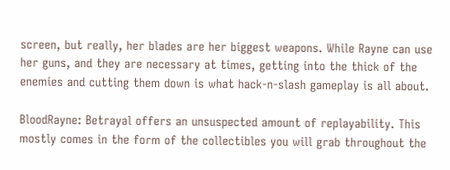screen, but really, her blades are her biggest weapons. While Rayne can use her guns, and they are necessary at times, getting into the thick of the enemies and cutting them down is what hack-n-slash gameplay is all about.

BloodRayne: Betrayal offers an unsuspected amount of replayability. This mostly comes in the form of the collectibles you will grab throughout the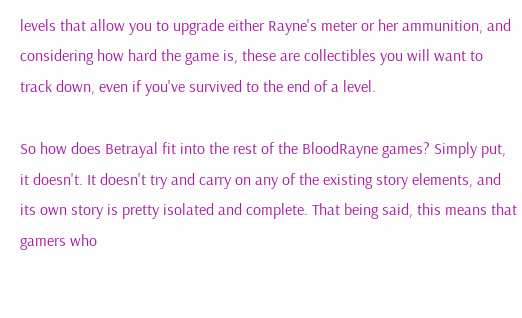levels that allow you to upgrade either Rayne's meter or her ammunition, and considering how hard the game is, these are collectibles you will want to track down, even if you've survived to the end of a level.

So how does Betrayal fit into the rest of the BloodRayne games? Simply put, it doesn't. It doesn't try and carry on any of the existing story elements, and its own story is pretty isolated and complete. That being said, this means that gamers who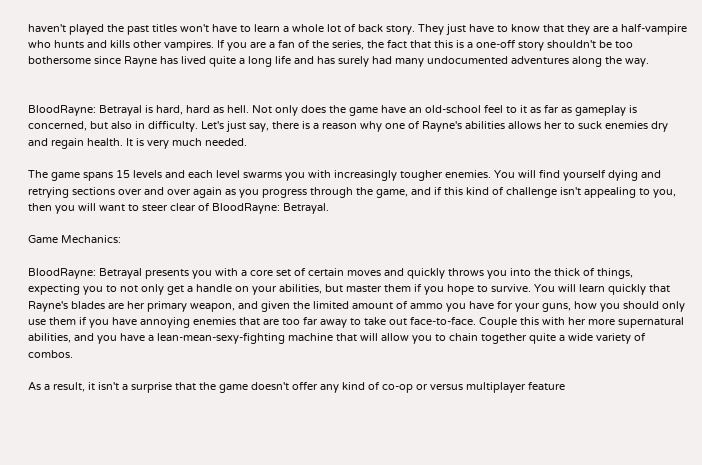haven't played the past titles won't have to learn a whole lot of back story. They just have to know that they are a half-vampire who hunts and kills other vampires. If you are a fan of the series, the fact that this is a one-off story shouldn't be too bothersome since Rayne has lived quite a long life and has surely had many undocumented adventures along the way.


BloodRayne: Betrayal is hard, hard as hell. Not only does the game have an old-school feel to it as far as gameplay is concerned, but also in difficulty. Let's just say, there is a reason why one of Rayne's abilities allows her to suck enemies dry and regain health. It is very much needed.

The game spans 15 levels and each level swarms you with increasingly tougher enemies. You will find yourself dying and retrying sections over and over again as you progress through the game, and if this kind of challenge isn't appealing to you, then you will want to steer clear of BloodRayne: Betrayal.

Game Mechanics:

BloodRayne: Betrayal presents you with a core set of certain moves and quickly throws you into the thick of things, expecting you to not only get a handle on your abilities, but master them if you hope to survive. You will learn quickly that Rayne's blades are her primary weapon, and given the limited amount of ammo you have for your guns, how you should only use them if you have annoying enemies that are too far away to take out face-to-face. Couple this with her more supernatural abilities, and you have a lean-mean-sexy-fighting machine that will allow you to chain together quite a wide variety of combos.

As a result, it isn't a surprise that the game doesn't offer any kind of co-op or versus multiplayer feature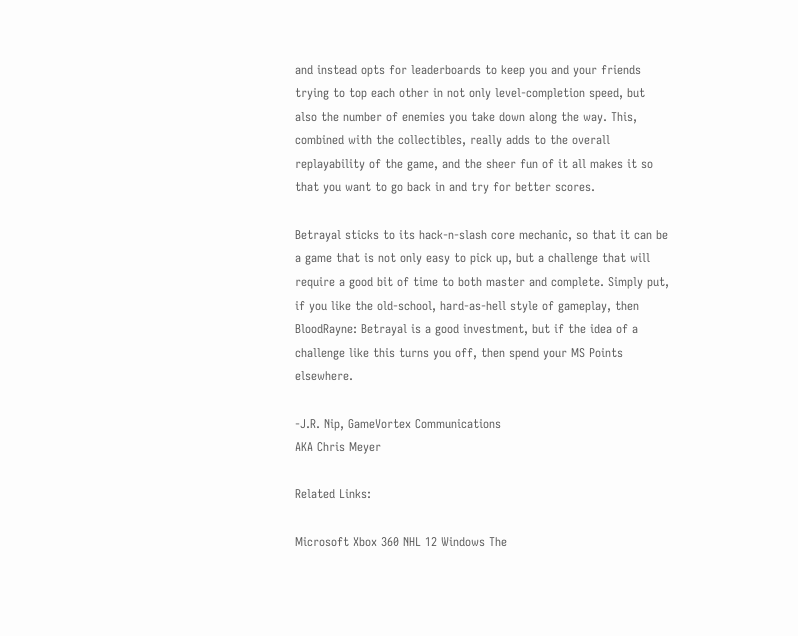and instead opts for leaderboards to keep you and your friends trying to top each other in not only level-completion speed, but also the number of enemies you take down along the way. This, combined with the collectibles, really adds to the overall replayability of the game, and the sheer fun of it all makes it so that you want to go back in and try for better scores.

Betrayal sticks to its hack-n-slash core mechanic, so that it can be a game that is not only easy to pick up, but a challenge that will require a good bit of time to both master and complete. Simply put, if you like the old-school, hard-as-hell style of gameplay, then BloodRayne: Betrayal is a good investment, but if the idea of a challenge like this turns you off, then spend your MS Points elsewhere.

-J.R. Nip, GameVortex Communications
AKA Chris Meyer

Related Links:

Microsoft Xbox 360 NHL 12 Windows The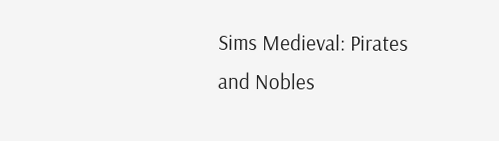Sims Medieval: Pirates and Nobles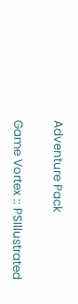Adventure Pack

Game Vortex :: PSIllustrated